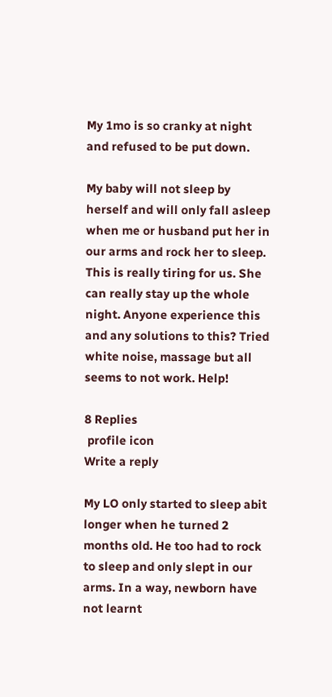My 1mo is so cranky at night and refused to be put down.

My baby will not sleep by herself and will only fall asleep when me or husband put her in our arms and rock her to sleep. This is really tiring for us. She can really stay up the whole night. Anyone experience this and any solutions to this? Tried white noise, massage but all seems to not work. Help!

8 Replies
 profile icon
Write a reply

My LO only started to sleep abit longer when he turned 2 months old. He too had to rock to sleep and only slept in our arms. In a way, newborn have not learnt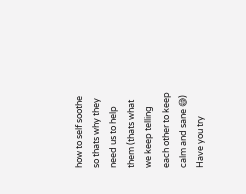how to self soothe so thats why they need us to help them (thats what we keep telling each other to keep calm and sane 😅) Have you try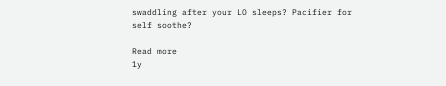swaddling after your LO sleeps? Pacifier for self soothe?

Read more
1y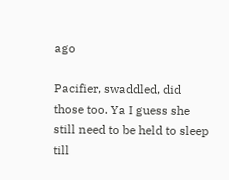ago

Pacifier, swaddled, did those too. Ya I guess she still need to be held to sleep till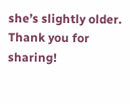she’s slightly older. Thank you for sharing!